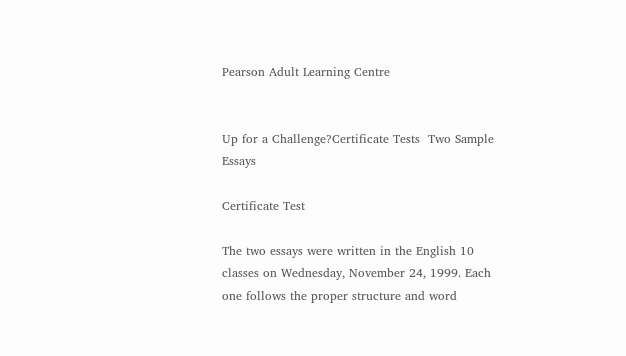Pearson Adult Learning Centre


Up for a Challenge?Certificate Tests  Two Sample Essays

Certificate Test

The two essays were written in the English 10 classes on Wednesday, November 24, 1999. Each one follows the proper structure and word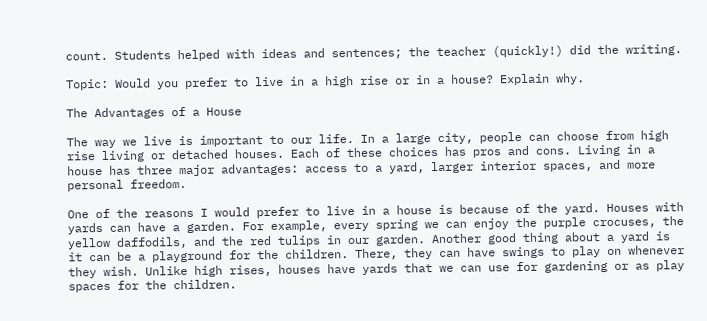count. Students helped with ideas and sentences; the teacher (quickly!) did the writing.

Topic: Would you prefer to live in a high rise or in a house? Explain why.

The Advantages of a House

The way we live is important to our life. In a large city, people can choose from high rise living or detached houses. Each of these choices has pros and cons. Living in a house has three major advantages: access to a yard, larger interior spaces, and more personal freedom.

One of the reasons I would prefer to live in a house is because of the yard. Houses with yards can have a garden. For example, every spring we can enjoy the purple crocuses, the yellow daffodils, and the red tulips in our garden. Another good thing about a yard is it can be a playground for the children. There, they can have swings to play on whenever they wish. Unlike high rises, houses have yards that we can use for gardening or as play spaces for the children.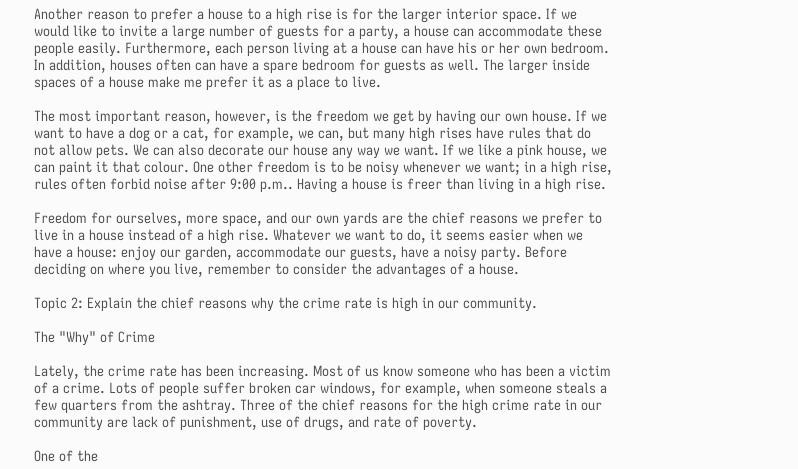Another reason to prefer a house to a high rise is for the larger interior space. If we would like to invite a large number of guests for a party, a house can accommodate these people easily. Furthermore, each person living at a house can have his or her own bedroom. In addition, houses often can have a spare bedroom for guests as well. The larger inside spaces of a house make me prefer it as a place to live.

The most important reason, however, is the freedom we get by having our own house. If we want to have a dog or a cat, for example, we can, but many high rises have rules that do not allow pets. We can also decorate our house any way we want. If we like a pink house, we can paint it that colour. One other freedom is to be noisy whenever we want; in a high rise, rules often forbid noise after 9:00 p.m.. Having a house is freer than living in a high rise.

Freedom for ourselves, more space, and our own yards are the chief reasons we prefer to live in a house instead of a high rise. Whatever we want to do, it seems easier when we have a house: enjoy our garden, accommodate our guests, have a noisy party. Before deciding on where you live, remember to consider the advantages of a house.

Topic 2: Explain the chief reasons why the crime rate is high in our community.

The "Why" of Crime

Lately, the crime rate has been increasing. Most of us know someone who has been a victim of a crime. Lots of people suffer broken car windows, for example, when someone steals a few quarters from the ashtray. Three of the chief reasons for the high crime rate in our community are lack of punishment, use of drugs, and rate of poverty.

One of the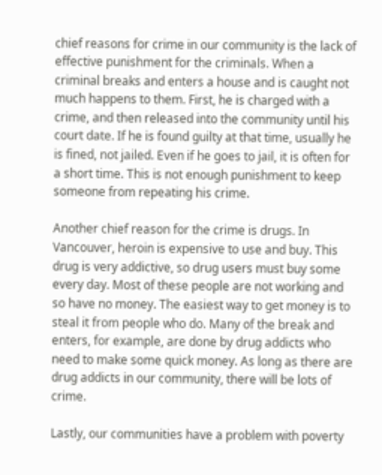chief reasons for crime in our community is the lack of effective punishment for the criminals. When a criminal breaks and enters a house and is caught not much happens to them. First, he is charged with a crime, and then released into the community until his court date. If he is found guilty at that time, usually he is fined, not jailed. Even if he goes to jail, it is often for a short time. This is not enough punishment to keep someone from repeating his crime.

Another chief reason for the crime is drugs. In Vancouver, heroin is expensive to use and buy. This drug is very addictive, so drug users must buy some every day. Most of these people are not working and so have no money. The easiest way to get money is to steal it from people who do. Many of the break and enters, for example, are done by drug addicts who need to make some quick money. As long as there are drug addicts in our community, there will be lots of crime.

Lastly, our communities have a problem with poverty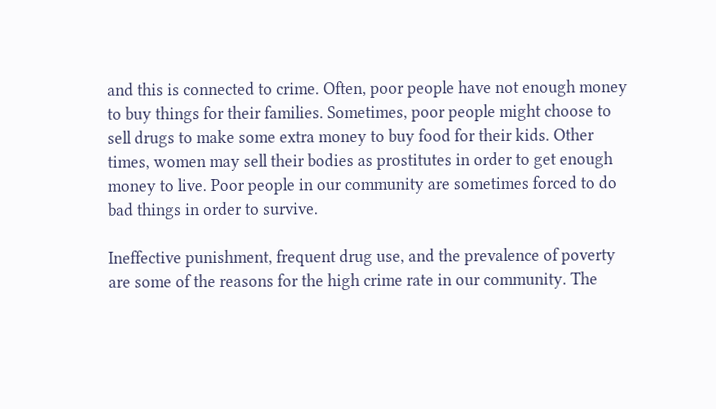and this is connected to crime. Often, poor people have not enough money to buy things for their families. Sometimes, poor people might choose to sell drugs to make some extra money to buy food for their kids. Other times, women may sell their bodies as prostitutes in order to get enough money to live. Poor people in our community are sometimes forced to do bad things in order to survive.

Ineffective punishment, frequent drug use, and the prevalence of poverty are some of the reasons for the high crime rate in our community. The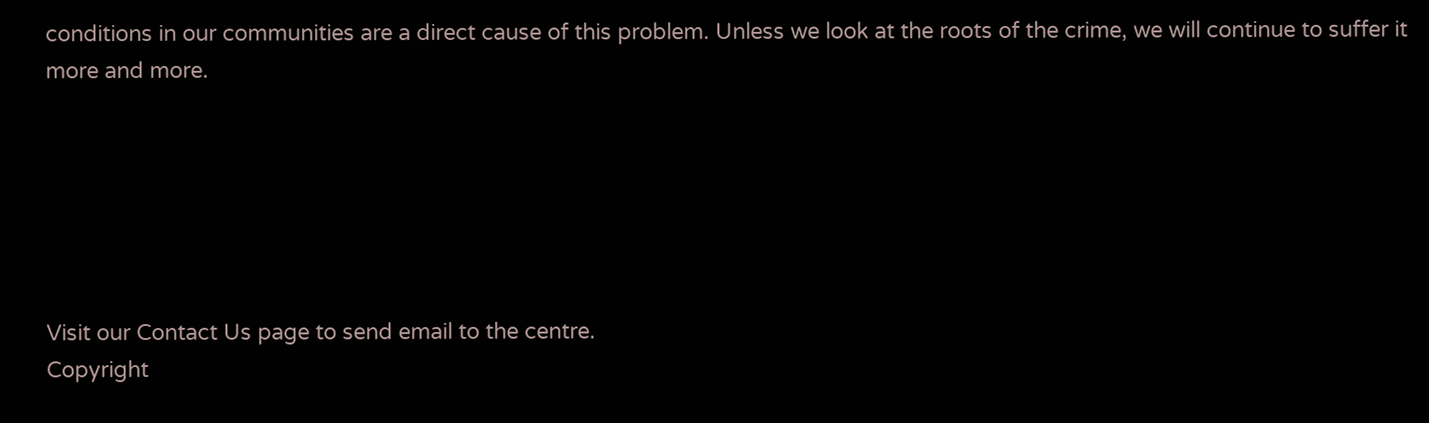conditions in our communities are a direct cause of this problem. Unless we look at the roots of the crime, we will continue to suffer it more and more.






Visit our Contact Us page to send email to the centre.
Copyright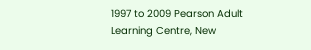1997 to 2009 Pearson Adult Learning Centre, New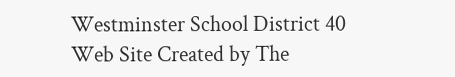Westminster School District 40
Web Site Created by The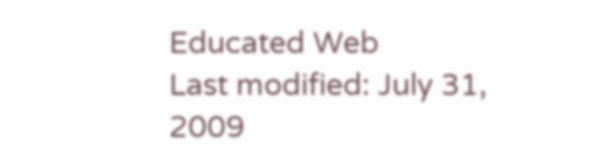Educated Web
Last modified: July 31, 2009